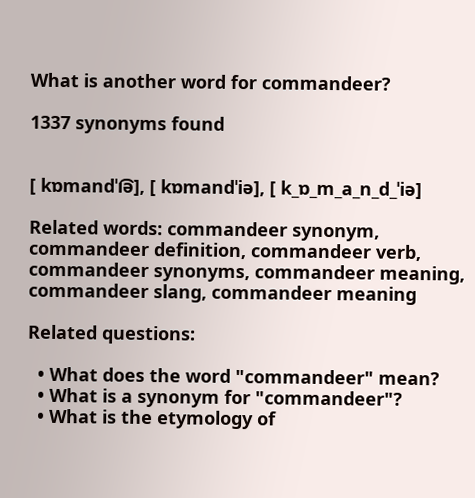What is another word for commandeer?

1337 synonyms found


[ kɒmandˈi͡ə], [ kɒmandˈiə], [ k_ɒ_m_a_n_d_ˈiə]

Related words: commandeer synonym, commandeer definition, commandeer verb, commandeer synonyms, commandeer meaning, commandeer slang, commandeer meaning

Related questions:

  • What does the word "commandeer" mean?
  • What is a synonym for "commandeer"?
  • What is the etymology of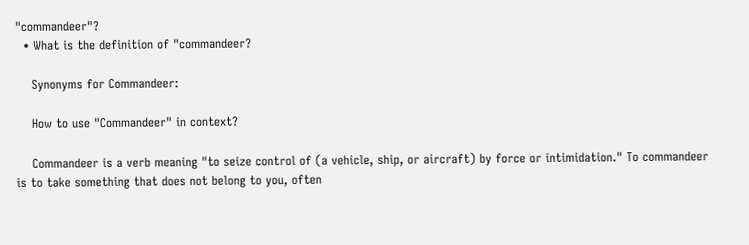"commandeer"?
  • What is the definition of "commandeer?

    Synonyms for Commandeer:

    How to use "Commandeer" in context?

    Commandeer is a verb meaning "to seize control of (a vehicle, ship, or aircraft) by force or intimidation." To commandeer is to take something that does not belong to you, often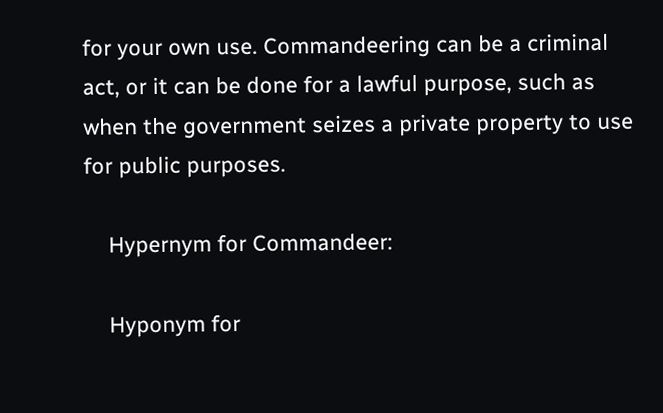for your own use. Commandeering can be a criminal act, or it can be done for a lawful purpose, such as when the government seizes a private property to use for public purposes.

    Hypernym for Commandeer:

    Hyponym for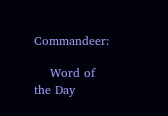Commandeer:

    Word of the Day